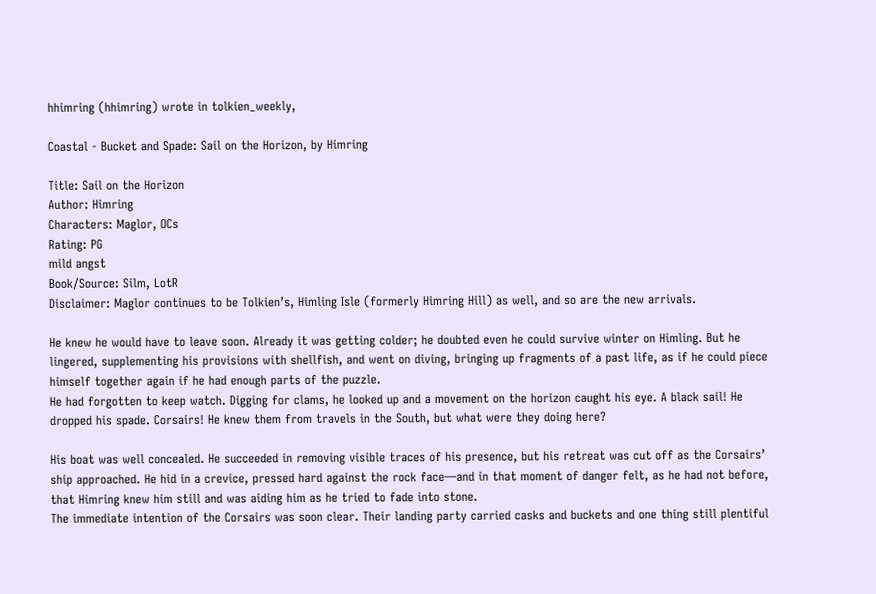hhimring (hhimring) wrote in tolkien_weekly,

Coastal - Bucket and Spade: Sail on the Horizon, by Himring

Title: Sail on the Horizon
Author: Himring
Characters: Maglor, OCs
Rating: PG
mild angst
Book/Source: Silm, LotR
Disclaimer: Maglor continues to be Tolkien’s, Himling Isle (formerly Himring Hill) as well, and so are the new arrivals.

He knew he would have to leave soon. Already it was getting colder; he doubted even he could survive winter on Himling. But he lingered, supplementing his provisions with shellfish, and went on diving, bringing up fragments of a past life, as if he could piece himself together again if he had enough parts of the puzzle.
He had forgotten to keep watch. Digging for clams, he looked up and a movement on the horizon caught his eye. A black sail! He dropped his spade. Corsairs! He knew them from travels in the South, but what were they doing here?

His boat was well concealed. He succeeded in removing visible traces of his presence, but his retreat was cut off as the Corsairs’ ship approached. He hid in a crevice, pressed hard against the rock face—and in that moment of danger felt, as he had not before, that Himring knew him still and was aiding him as he tried to fade into stone.
The immediate intention of the Corsairs was soon clear. Their landing party carried casks and buckets and one thing still plentiful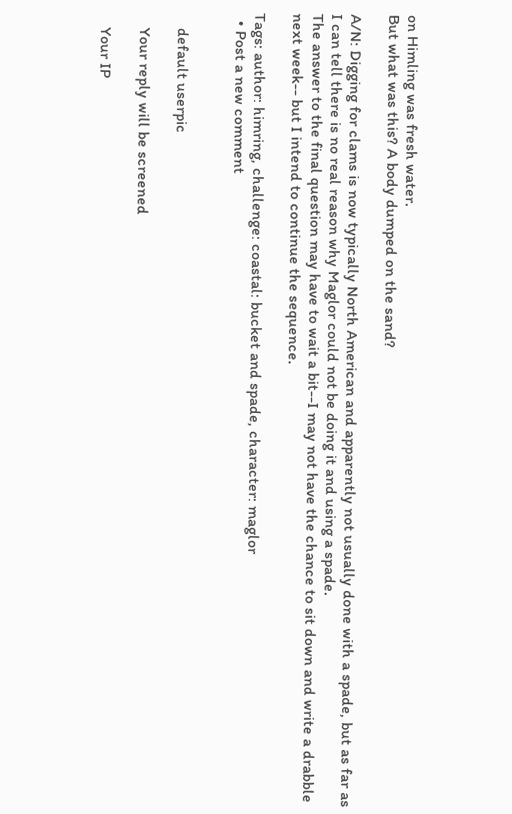on Himling was fresh water.
But what was this? A body dumped on the sand?

A/N: Digging for clams is now typically North American and apparently not usually done with a spade, but as far as I can tell there is no real reason why Maglor could not be doing it and using a spade.
The answer to the final question may have to wait a bit--I may not have the chance to sit down and write a drabble next week-- but I intend to continue the sequence.

Tags: author: himring, challenge: coastal: bucket and spade, character: maglor
  • Post a new comment


    default userpic

    Your reply will be screened

    Your IP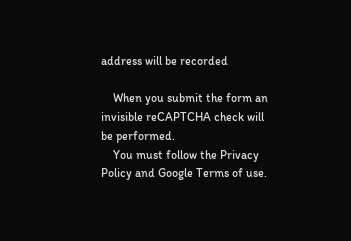address will be recorded

    When you submit the form an invisible reCAPTCHA check will be performed.
    You must follow the Privacy Policy and Google Terms of use.